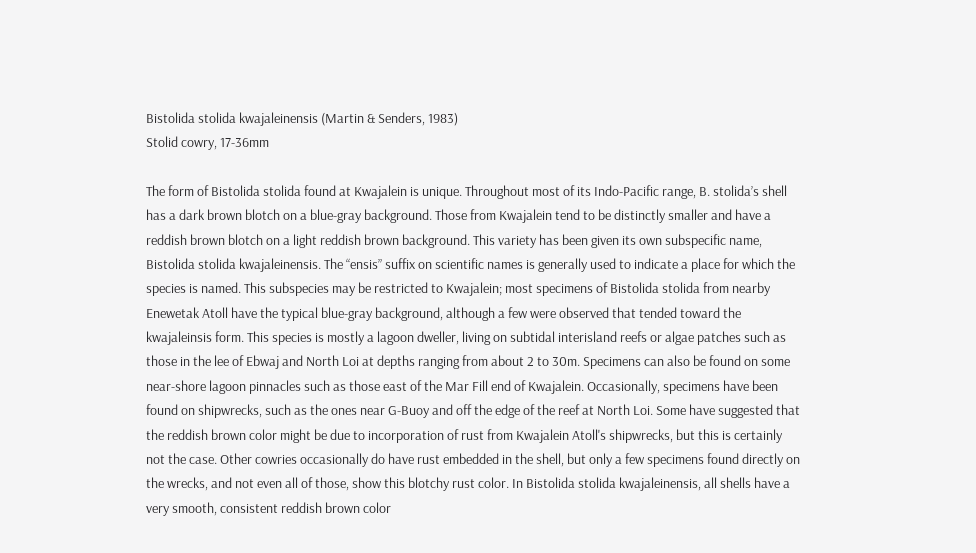Bistolida stolida kwajaleinensis (Martin & Senders, 1983)
Stolid cowry, 17-36mm

The form of Bistolida stolida found at Kwajalein is unique. Throughout most of its Indo-Pacific range, B. stolida’s shell has a dark brown blotch on a blue-gray background. Those from Kwajalein tend to be distinctly smaller and have a reddish brown blotch on a light reddish brown background. This variety has been given its own subspecific name, Bistolida stolida kwajaleinensis. The “ensis” suffix on scientific names is generally used to indicate a place for which the species is named. This subspecies may be restricted to Kwajalein; most specimens of Bistolida stolida from nearby Enewetak Atoll have the typical blue-gray background, although a few were observed that tended toward the kwajaleinsis form. This species is mostly a lagoon dweller, living on subtidal interisland reefs or algae patches such as those in the lee of Ebwaj and North Loi at depths ranging from about 2 to 30m. Specimens can also be found on some near-shore lagoon pinnacles such as those east of the Mar Fill end of Kwajalein. Occasionally, specimens have been found on shipwrecks, such as the ones near G-Buoy and off the edge of the reef at North Loi. Some have suggested that the reddish brown color might be due to incorporation of rust from Kwajalein Atoll's shipwrecks, but this is certainly not the case. Other cowries occasionally do have rust embedded in the shell, but only a few specimens found directly on the wrecks, and not even all of those, show this blotchy rust color. In Bistolida stolida kwajaleinensis, all shells have a very smooth, consistent reddish brown color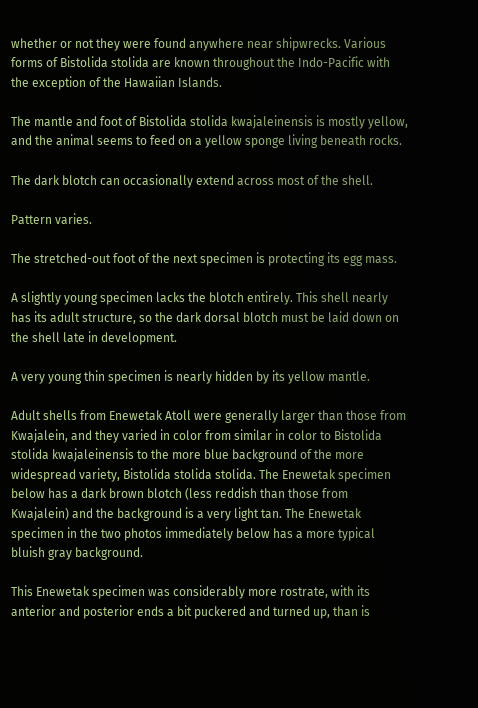whether or not they were found anywhere near shipwrecks. Various forms of Bistolida stolida are known throughout the Indo-Pacific with the exception of the Hawaiian Islands.

The mantle and foot of Bistolida stolida kwajaleinensis is mostly yellow, and the animal seems to feed on a yellow sponge living beneath rocks.

The dark blotch can occasionally extend across most of the shell.

Pattern varies.

The stretched-out foot of the next specimen is protecting its egg mass.

A slightly young specimen lacks the blotch entirely. This shell nearly has its adult structure, so the dark dorsal blotch must be laid down on the shell late in development.

A very young thin specimen is nearly hidden by its yellow mantle.

Adult shells from Enewetak Atoll were generally larger than those from Kwajalein, and they varied in color from similar in color to Bistolida stolida kwajaleinensis to the more blue background of the more widespread variety, Bistolida stolida stolida. The Enewetak specimen below has a dark brown blotch (less reddish than those from Kwajalein) and the background is a very light tan. The Enewetak specimen in the two photos immediately below has a more typical bluish gray background.

This Enewetak specimen was considerably more rostrate, with its anterior and posterior ends a bit puckered and turned up, than is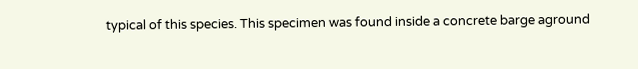typical of this species. This specimen was found inside a concrete barge aground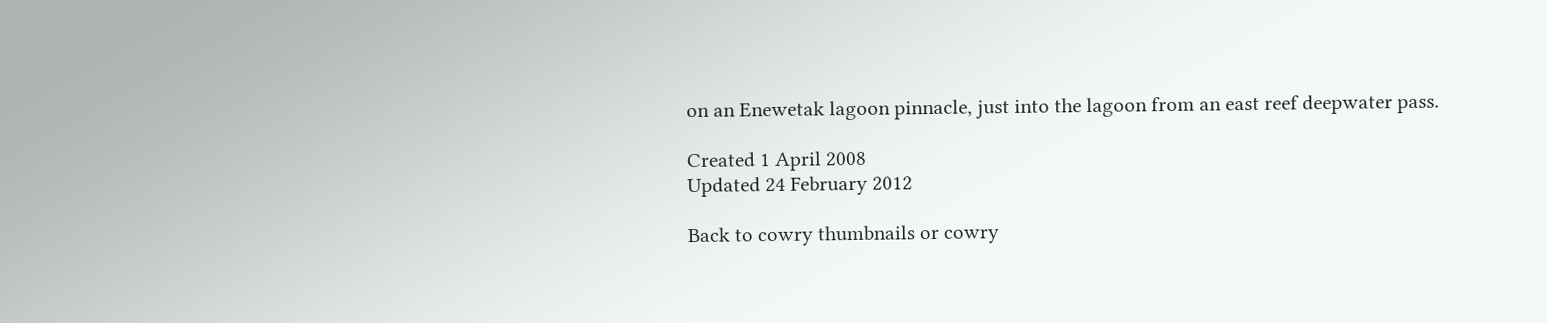on an Enewetak lagoon pinnacle, just into the lagoon from an east reef deepwater pass.

Created 1 April 2008
Updated 24 February 2012

Back to cowry thumbnails or cowry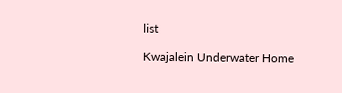list

Kwajalein Underwater Home